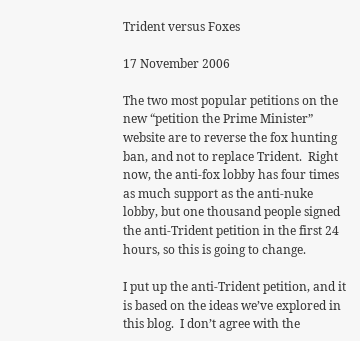Trident versus Foxes

17 November 2006

The two most popular petitions on the new “petition the Prime Minister” website are to reverse the fox hunting ban, and not to replace Trident.  Right now, the anti-fox lobby has four times as much support as the anti-nuke lobby, but one thousand people signed the anti-Trident petition in the first 24 hours, so this is going to change.

I put up the anti-Trident petition, and it is based on the ideas we’ve explored in this blog.  I don’t agree with the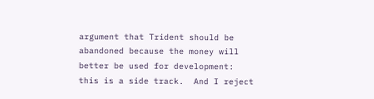argument that Trident should be abandoned because the money will better be used for development: this is a side track.  And I reject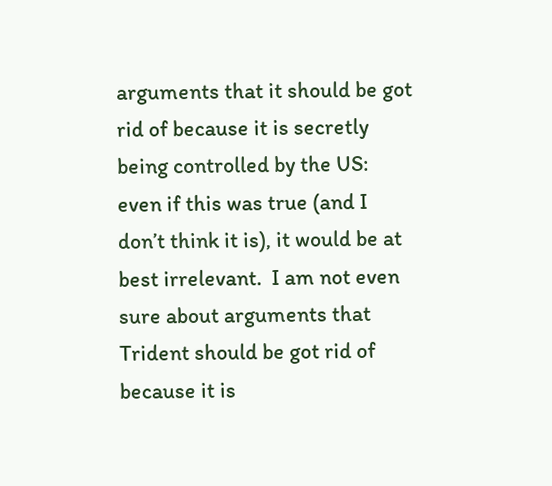arguments that it should be got rid of because it is secretly being controlled by the US: even if this was true (and I don’t think it is), it would be at best irrelevant.  I am not even sure about arguments that Trident should be got rid of because it is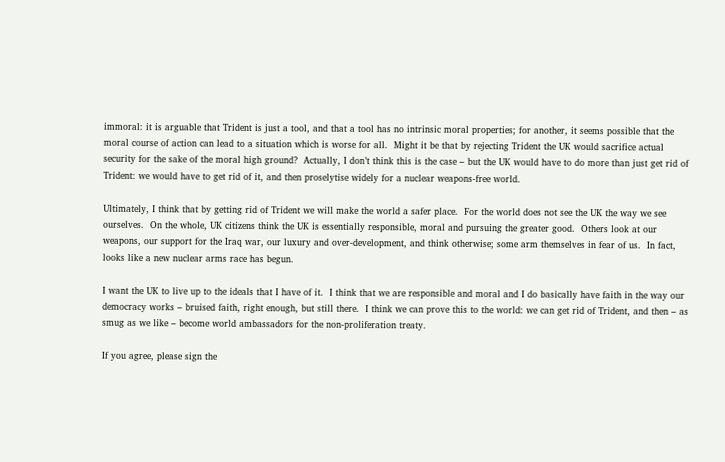immoral: it is arguable that Trident is just a tool, and that a tool has no intrinsic moral properties; for another, it seems possible that the moral course of action can lead to a situation which is worse for all.  Might it be that by rejecting Trident the UK would sacrifice actual security for the sake of the moral high ground?  Actually, I don’t think this is the case – but the UK would have to do more than just get rid of Trident: we would have to get rid of it, and then proselytise widely for a nuclear weapons-free world.

Ultimately, I think that by getting rid of Trident we will make the world a safer place.  For the world does not see the UK the way we see ourselves.  On the whole, UK citizens think the UK is essentially responsible, moral and pursuing the greater good.  Others look at our weapons, our support for the Iraq war, our luxury and over-development, and think otherwise; some arm themselves in fear of us.  In fact, looks like a new nuclear arms race has begun.

I want the UK to live up to the ideals that I have of it.  I think that we are responsible and moral and I do basically have faith in the way our democracy works – bruised faith, right enough, but still there.  I think we can prove this to the world: we can get rid of Trident, and then – as smug as we like – become world ambassadors for the non-proliferation treaty.

If you agree, please sign the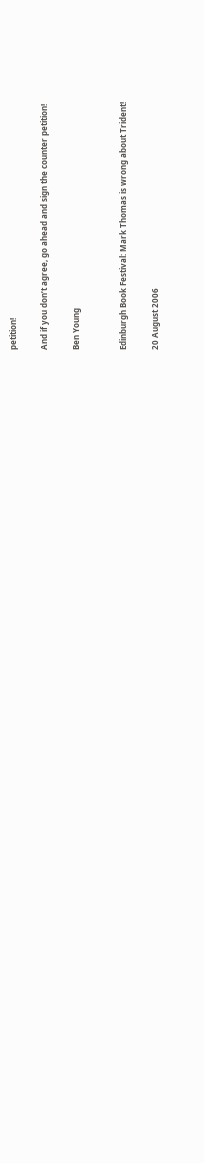petition!

And if you don’t agree, go ahead and sign the counter petition!

Ben Young


Edinburgh Book Festival: Mark Thomas is wrong about Trident!

20 August 2006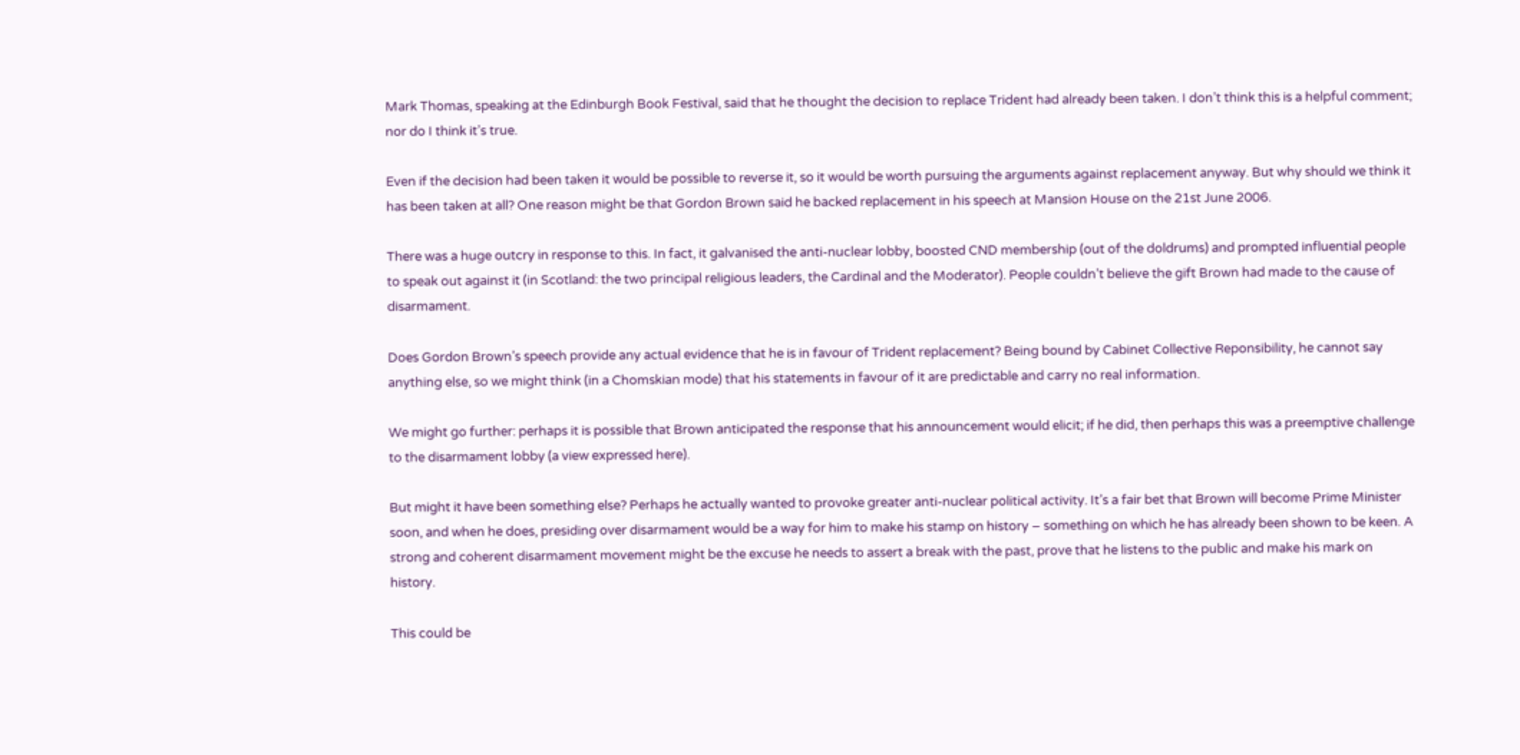Mark Thomas, speaking at the Edinburgh Book Festival, said that he thought the decision to replace Trident had already been taken. I don’t think this is a helpful comment; nor do I think it’s true.

Even if the decision had been taken it would be possible to reverse it, so it would be worth pursuing the arguments against replacement anyway. But why should we think it has been taken at all? One reason might be that Gordon Brown said he backed replacement in his speech at Mansion House on the 21st June 2006.

There was a huge outcry in response to this. In fact, it galvanised the anti-nuclear lobby, boosted CND membership (out of the doldrums) and prompted influential people to speak out against it (in Scotland: the two principal religious leaders, the Cardinal and the Moderator). People couldn’t believe the gift Brown had made to the cause of disarmament.

Does Gordon Brown’s speech provide any actual evidence that he is in favour of Trident replacement? Being bound by Cabinet Collective Reponsibility, he cannot say anything else, so we might think (in a Chomskian mode) that his statements in favour of it are predictable and carry no real information.

We might go further: perhaps it is possible that Brown anticipated the response that his announcement would elicit; if he did, then perhaps this was a preemptive challenge to the disarmament lobby (a view expressed here).

But might it have been something else? Perhaps he actually wanted to provoke greater anti-nuclear political activity. It’s a fair bet that Brown will become Prime Minister soon, and when he does, presiding over disarmament would be a way for him to make his stamp on history – something on which he has already been shown to be keen. A strong and coherent disarmament movement might be the excuse he needs to assert a break with the past, prove that he listens to the public and make his mark on history.

This could be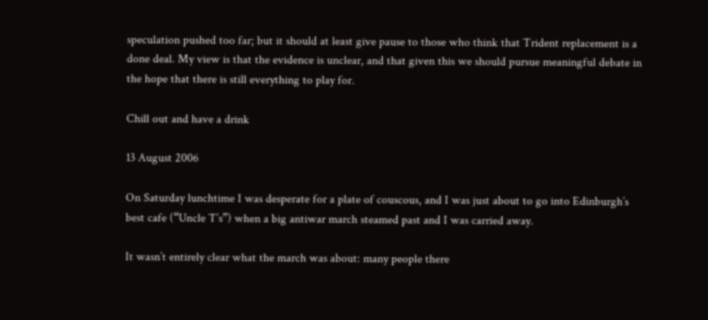speculation pushed too far; but it should at least give pause to those who think that Trident replacement is a done deal. My view is that the evidence is unclear, and that given this we should pursue meaningful debate in the hope that there is still everything to play for.

Chill out and have a drink

13 August 2006

On Saturday lunchtime I was desperate for a plate of couscous, and I was just about to go into Edinburgh’s best cafe (“Uncle T’s”) when a big antiwar march steamed past and I was carried away.

It wasn’t entirely clear what the march was about: many people there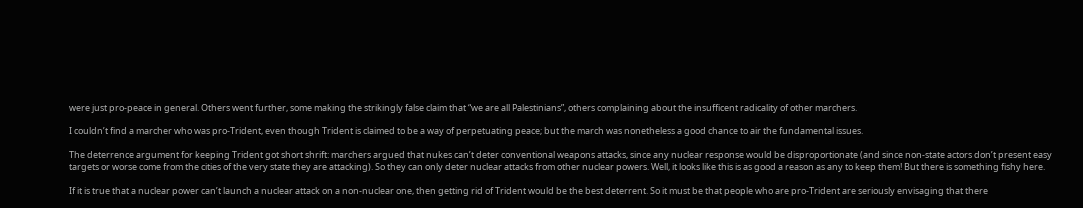were just pro-peace in general. Others went further, some making the strikingly false claim that “we are all Palestinians”, others complaining about the insufficent radicality of other marchers.

I couldn’t find a marcher who was pro-Trident, even though Trident is claimed to be a way of perpetuating peace; but the march was nonetheless a good chance to air the fundamental issues.

The deterrence argument for keeping Trident got short shrift: marchers argued that nukes can’t deter conventional weapons attacks, since any nuclear response would be disproportionate (and since non-state actors don’t present easy targets or worse come from the cities of the very state they are attacking). So they can only deter nuclear attacks from other nuclear powers. Well, it looks like this is as good a reason as any to keep them! But there is something fishy here.

If it is true that a nuclear power can’t launch a nuclear attack on a non-nuclear one, then getting rid of Trident would be the best deterrent. So it must be that people who are pro-Trident are seriously envisaging that there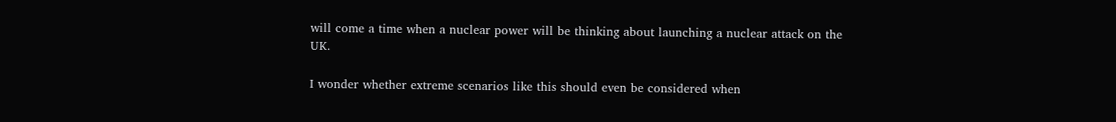will come a time when a nuclear power will be thinking about launching a nuclear attack on the UK.

I wonder whether extreme scenarios like this should even be considered when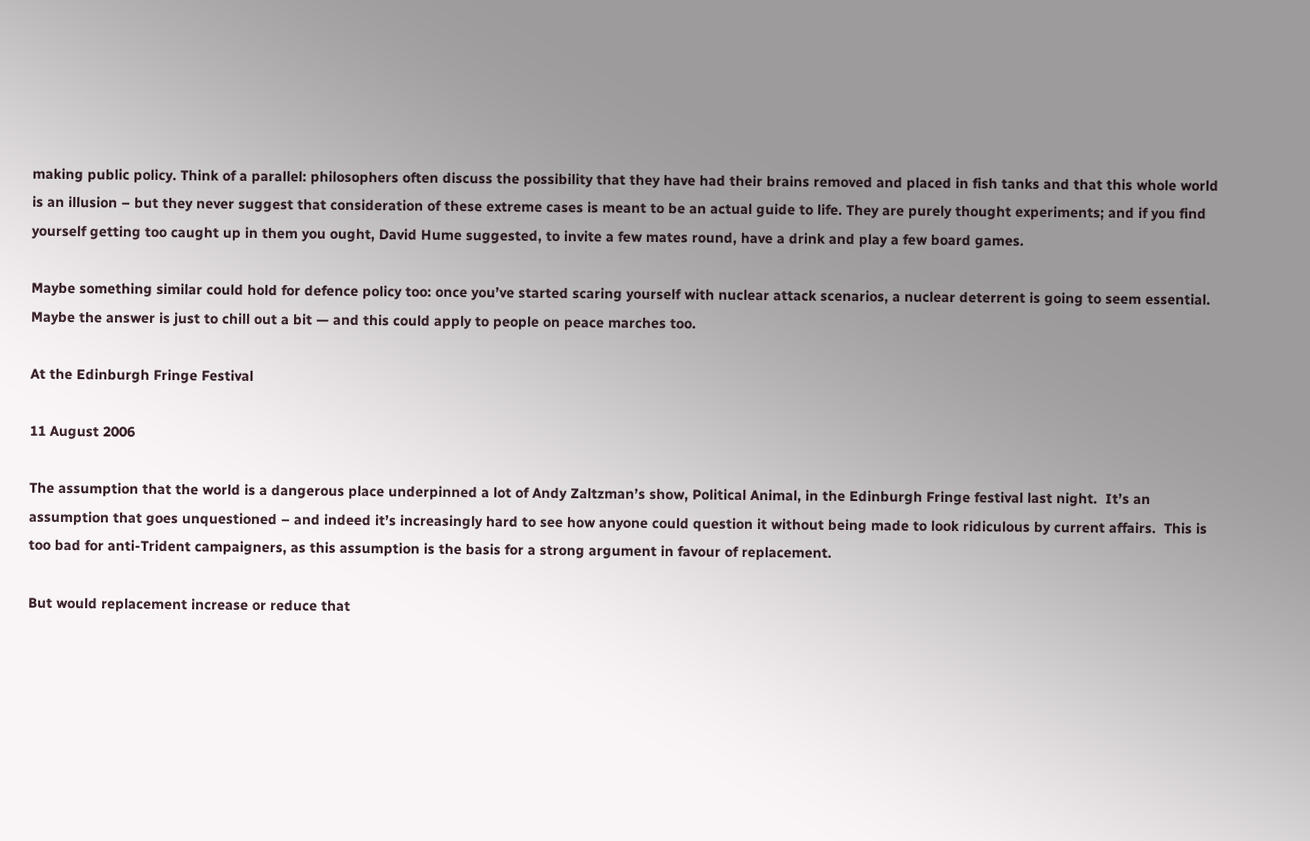making public policy. Think of a parallel: philosophers often discuss the possibility that they have had their brains removed and placed in fish tanks and that this whole world is an illusion – but they never suggest that consideration of these extreme cases is meant to be an actual guide to life. They are purely thought experiments; and if you find yourself getting too caught up in them you ought, David Hume suggested, to invite a few mates round, have a drink and play a few board games.

Maybe something similar could hold for defence policy too: once you’ve started scaring yourself with nuclear attack scenarios, a nuclear deterrent is going to seem essential. Maybe the answer is just to chill out a bit — and this could apply to people on peace marches too.

At the Edinburgh Fringe Festival

11 August 2006

The assumption that the world is a dangerous place underpinned a lot of Andy Zaltzman’s show, Political Animal, in the Edinburgh Fringe festival last night.  It’s an assumption that goes unquestioned – and indeed it’s increasingly hard to see how anyone could question it without being made to look ridiculous by current affairs.  This is too bad for anti-Trident campaigners, as this assumption is the basis for a strong argument in favour of replacement.

But would replacement increase or reduce that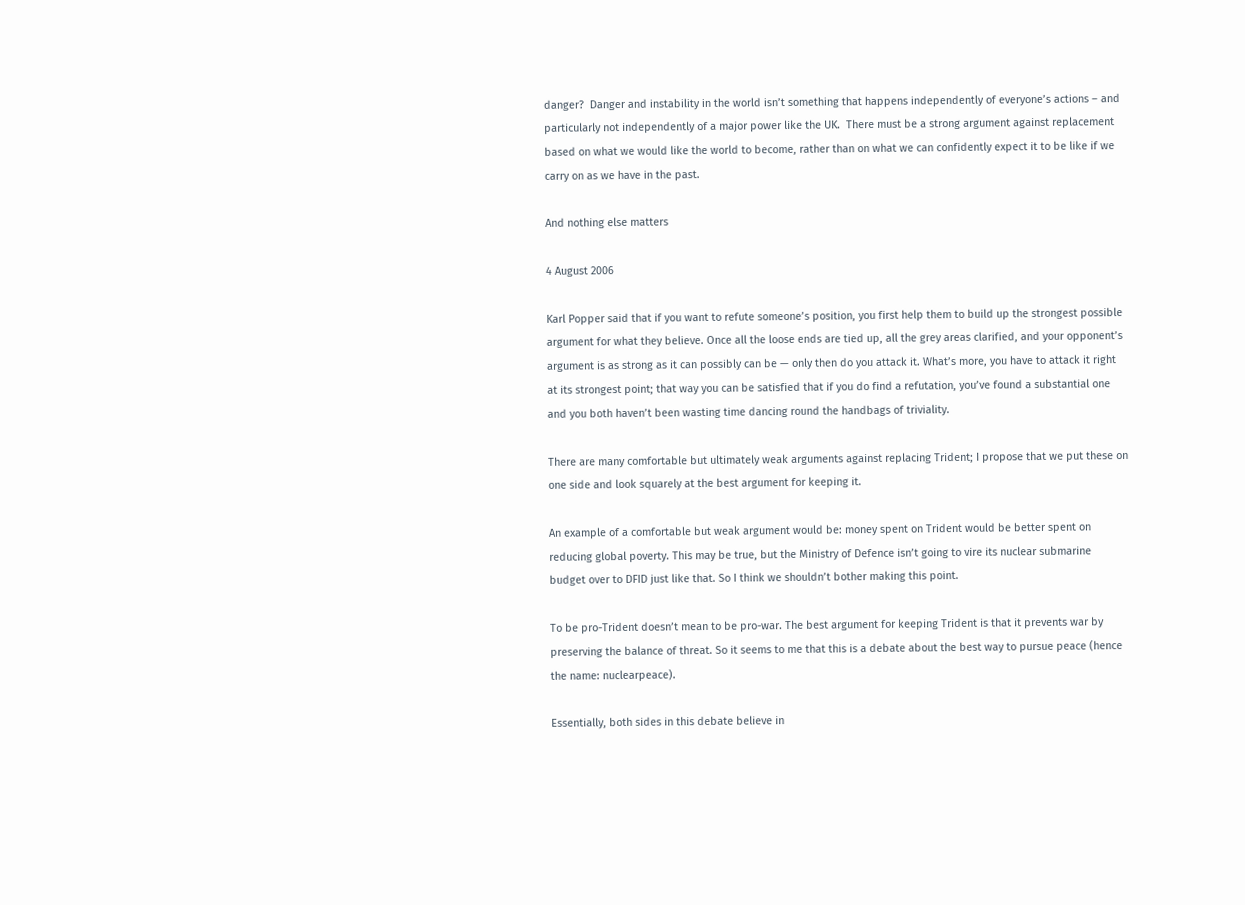danger?  Danger and instability in the world isn’t something that happens independently of everyone’s actions – and particularly not independently of a major power like the UK.  There must be a strong argument against replacement based on what we would like the world to become, rather than on what we can confidently expect it to be like if we carry on as we have in the past.

And nothing else matters

4 August 2006

Karl Popper said that if you want to refute someone’s position, you first help them to build up the strongest possible argument for what they believe. Once all the loose ends are tied up, all the grey areas clarified, and your opponent’s argument is as strong as it can possibly can be — only then do you attack it. What’s more, you have to attack it right at its strongest point; that way you can be satisfied that if you do find a refutation, you’ve found a substantial one and you both haven’t been wasting time dancing round the handbags of triviality.

There are many comfortable but ultimately weak arguments against replacing Trident; I propose that we put these on one side and look squarely at the best argument for keeping it.

An example of a comfortable but weak argument would be: money spent on Trident would be better spent on reducing global poverty. This may be true, but the Ministry of Defence isn’t going to vire its nuclear submarine budget over to DFID just like that. So I think we shouldn’t bother making this point.

To be pro-Trident doesn’t mean to be pro-war. The best argument for keeping Trident is that it prevents war by preserving the balance of threat. So it seems to me that this is a debate about the best way to pursue peace (hence the name: nuclearpeace).

Essentially, both sides in this debate believe in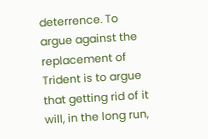deterrence. To argue against the replacement of Trident is to argue that getting rid of it will, in the long run,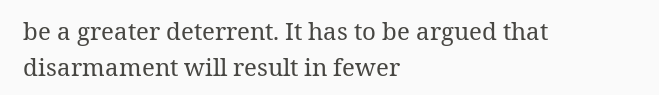be a greater deterrent. It has to be argued that disarmament will result in fewer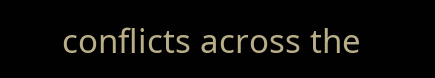conflicts across the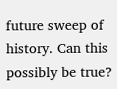future sweep of history. Can this possibly be true?